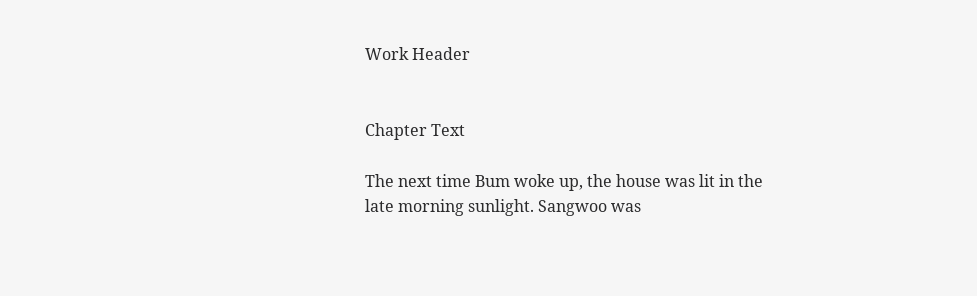Work Header


Chapter Text

The next time Bum woke up, the house was lit in the late morning sunlight. Sangwoo was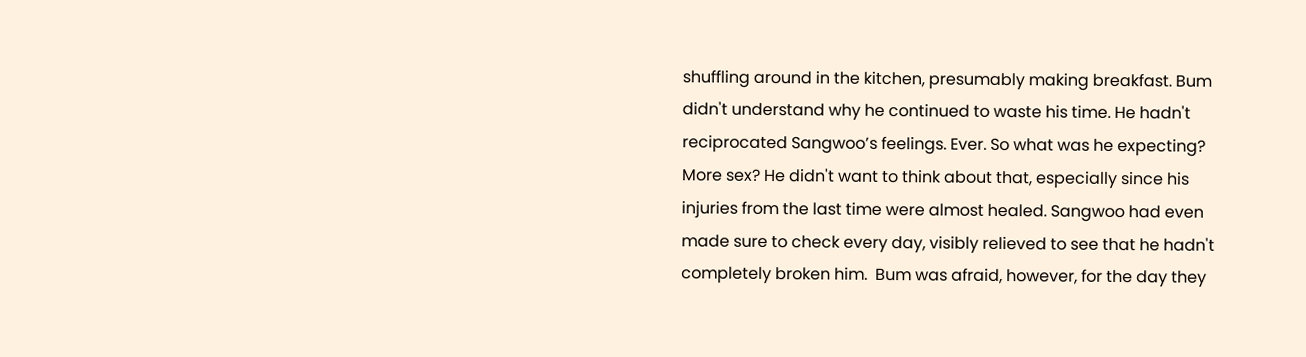shuffling around in the kitchen, presumably making breakfast. Bum didn't understand why he continued to waste his time. He hadn't reciprocated Sangwoo’s feelings. Ever. So what was he expecting? More sex? He didn't want to think about that, especially since his injuries from the last time were almost healed. Sangwoo had even made sure to check every day, visibly relieved to see that he hadn't completely broken him.  Bum was afraid, however, for the day they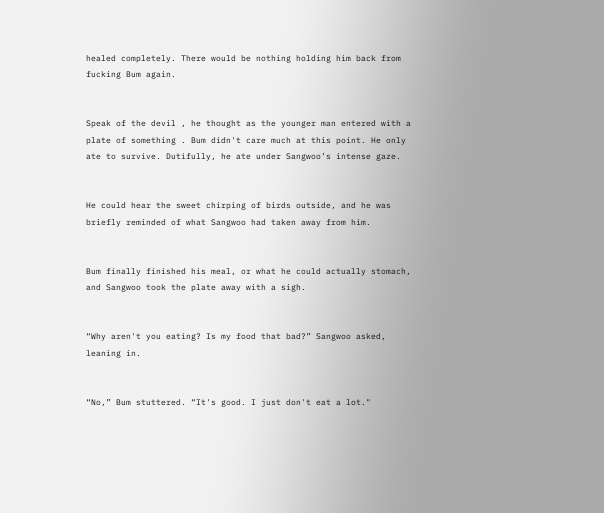healed completely. There would be nothing holding him back from fucking Bum again.


Speak of the devil , he thought as the younger man entered with a plate of something . Bum didn't care much at this point. He only ate to survive. Dutifully, he ate under Sangwoo’s intense gaze.


He could hear the sweet chirping of birds outside, and he was briefly reminded of what Sangwoo had taken away from him.


Bum finally finished his meal, or what he could actually stomach, and Sangwoo took the plate away with a sigh.


“Why aren't you eating? Is my food that bad?” Sangwoo asked, leaning in.


“No,” Bum stuttered. “It's good. I just don't eat a lot."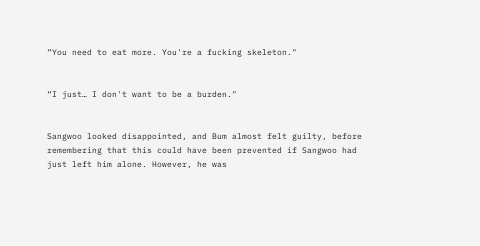“You need to eat more. You're a fucking skeleton."


“I just… I don't want to be a burden."


Sangwoo looked disappointed, and Bum almost felt guilty, before remembering that this could have been prevented if Sangwoo had just left him alone. However, he was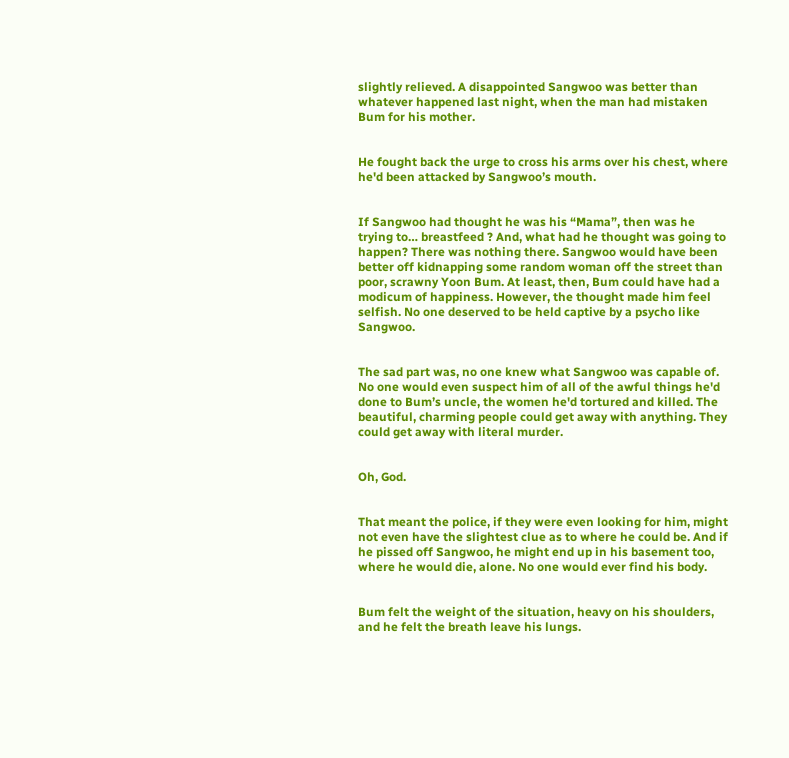slightly relieved. A disappointed Sangwoo was better than whatever happened last night, when the man had mistaken Bum for his mother.


He fought back the urge to cross his arms over his chest, where he'd been attacked by Sangwoo’s mouth.


If Sangwoo had thought he was his “Mama”, then was he trying to… breastfeed ? And, what had he thought was going to happen? There was nothing there. Sangwoo would have been better off kidnapping some random woman off the street than poor, scrawny Yoon Bum. At least, then, Bum could have had a modicum of happiness. However, the thought made him feel selfish. No one deserved to be held captive by a psycho like Sangwoo.


The sad part was, no one knew what Sangwoo was capable of. No one would even suspect him of all of the awful things he'd done to Bum’s uncle, the women he'd tortured and killed. The beautiful, charming people could get away with anything. They could get away with literal murder.


Oh, God.


That meant the police, if they were even looking for him, might not even have the slightest clue as to where he could be. And if he pissed off Sangwoo, he might end up in his basement too, where he would die, alone. No one would ever find his body.


Bum felt the weight of the situation, heavy on his shoulders, and he felt the breath leave his lungs.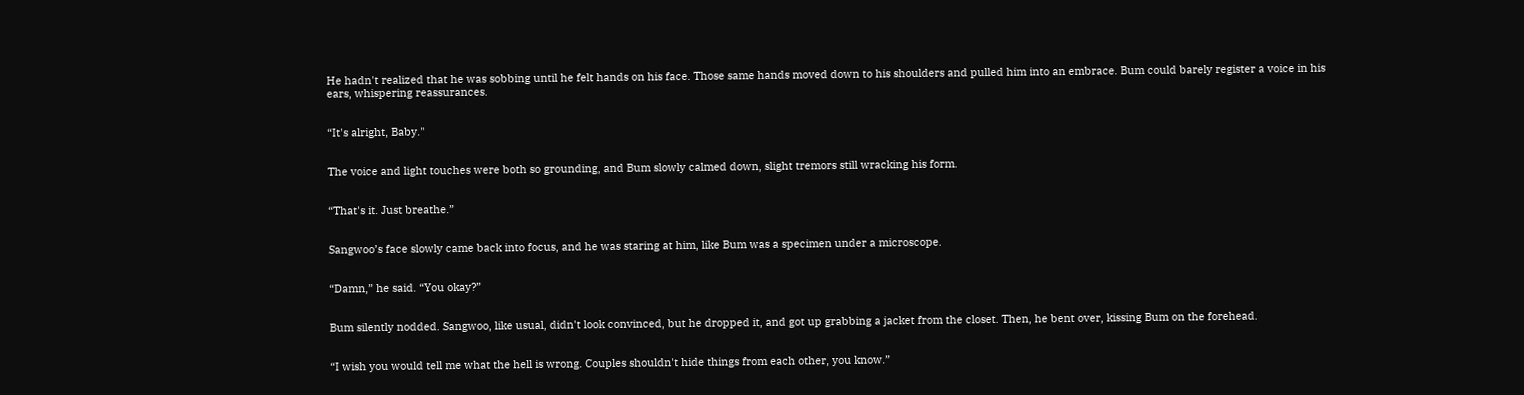He hadn't realized that he was sobbing until he felt hands on his face. Those same hands moved down to his shoulders and pulled him into an embrace. Bum could barely register a voice in his ears, whispering reassurances.


“It's alright, Baby."


The voice and light touches were both so grounding, and Bum slowly calmed down, slight tremors still wracking his form.


“That's it. Just breathe.”


Sangwoo’s face slowly came back into focus, and he was staring at him, like Bum was a specimen under a microscope.


“Damn,” he said. “You okay?”


Bum silently nodded. Sangwoo, like usual, didn't look convinced, but he dropped it, and got up grabbing a jacket from the closet. Then, he bent over, kissing Bum on the forehead.


“I wish you would tell me what the hell is wrong. Couples shouldn't hide things from each other, you know.”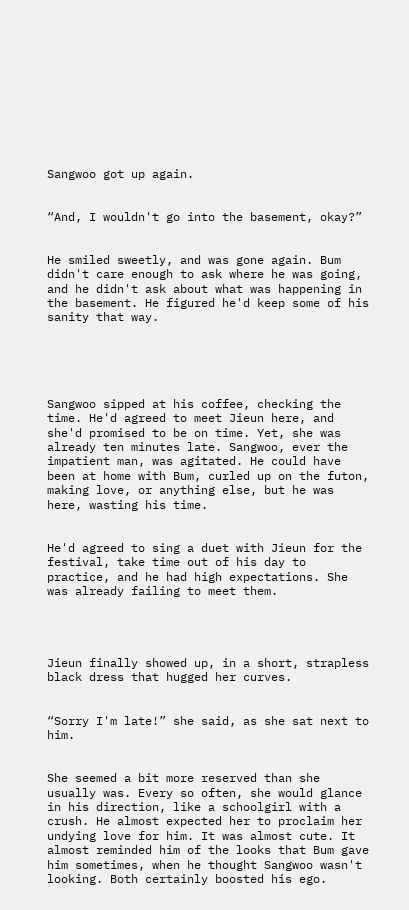Sangwoo got up again.


“And, I wouldn't go into the basement, okay?”


He smiled sweetly, and was gone again. Bum didn't care enough to ask where he was going, and he didn't ask about what was happening in the basement. He figured he'd keep some of his sanity that way.





Sangwoo sipped at his coffee, checking the time. He'd agreed to meet Jieun here, and she'd promised to be on time. Yet, she was already ten minutes late. Sangwoo, ever the impatient man, was agitated. He could have been at home with Bum, curled up on the futon, making love, or anything else, but he was here, wasting his time.


He'd agreed to sing a duet with Jieun for the festival, take time out of his day to practice, and he had high expectations. She was already failing to meet them.




Jieun finally showed up, in a short, strapless black dress that hugged her curves.


“Sorry I'm late!” she said, as she sat next to him.


She seemed a bit more reserved than she usually was. Every so often, she would glance in his direction, like a schoolgirl with a crush. He almost expected her to proclaim her undying love for him. It was almost cute. It almost reminded him of the looks that Bum gave him sometimes, when he thought Sangwoo wasn't looking. Both certainly boosted his ego.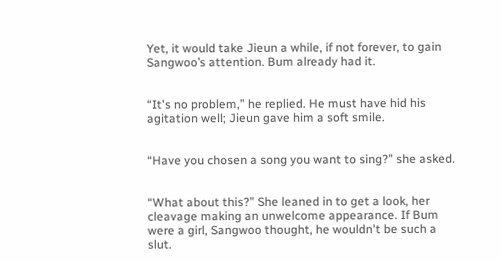Yet, it would take Jieun a while, if not forever, to gain Sangwoo’s attention. Bum already had it.


“It's no problem,” he replied. He must have hid his agitation well; Jieun gave him a soft smile.


“Have you chosen a song you want to sing?” she asked.


“What about this?” She leaned in to get a look, her cleavage making an unwelcome appearance. If Bum were a girl, Sangwoo thought, he wouldn't be such a slut.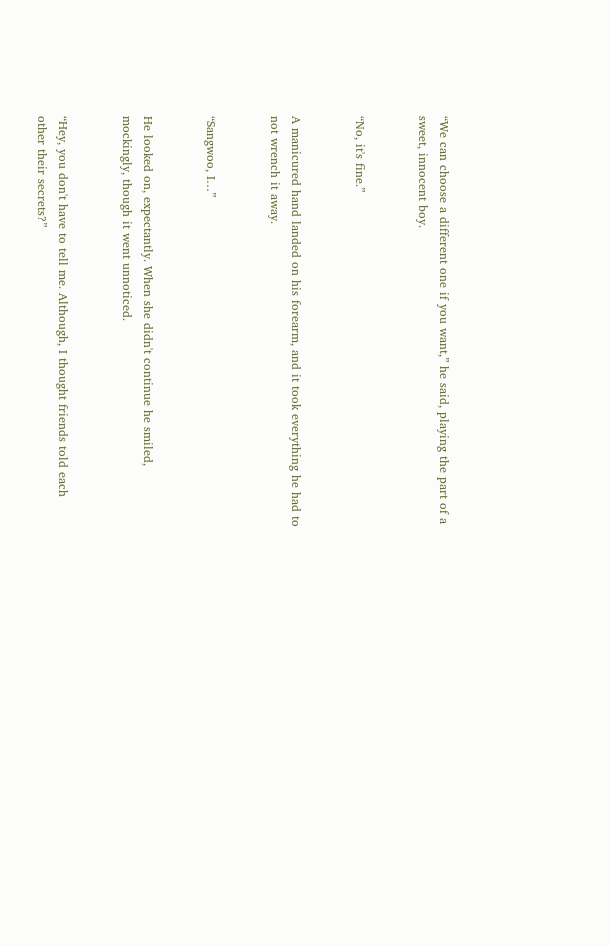“We can choose a different one if you want,” he said, playing the part of a sweet, innocent boy.


“No, it's fine.”


A manicured hand landed on his forearm, and it took everything he had to not wrench it away.


“Sangwoo, I…”


He looked on, expectantly. When she didn't continue he smiled, mockingly, though it went unnoticed.


“Hey, you don't have to tell me. Although, I thought friends told each other their secrets?”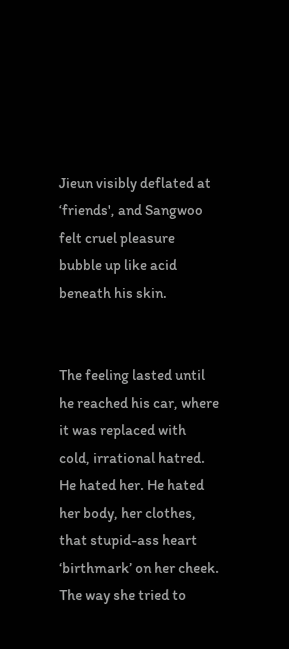Jieun visibly deflated at ‘friends', and Sangwoo felt cruel pleasure bubble up like acid beneath his skin.


The feeling lasted until he reached his car, where it was replaced with cold, irrational hatred. He hated her. He hated her body, her clothes, that stupid-ass heart ‘birthmark’ on her cheek. The way she tried to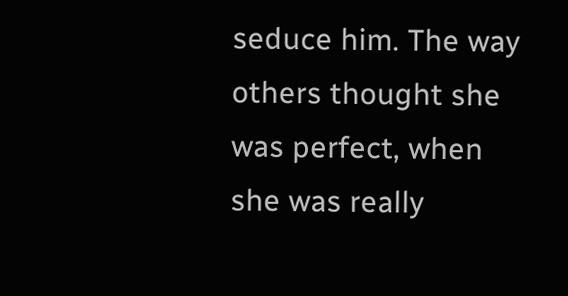seduce him. The way others thought she was perfect, when she was really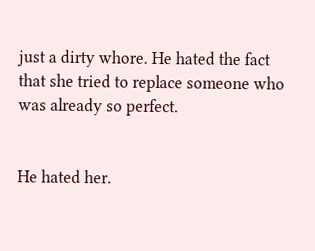just a dirty whore. He hated the fact that she tried to replace someone who was already so perfect.


He hated her.